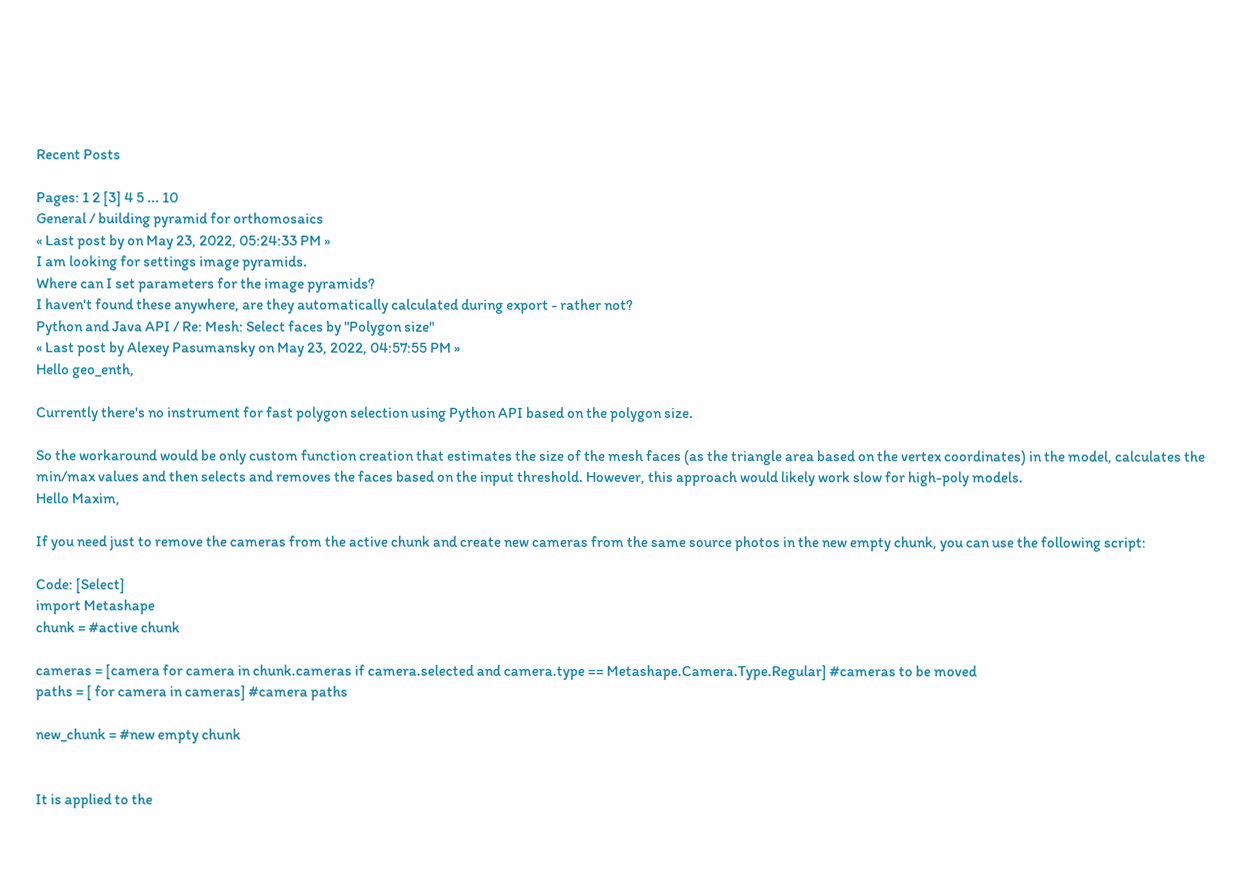Recent Posts

Pages: 1 2 [3] 4 5 ... 10
General / building pyramid for orthomosaics
« Last post by on May 23, 2022, 05:24:33 PM »
I am looking for settings image pyramids.
Where can I set parameters for the image pyramids?
I haven't found these anywhere, are they automatically calculated during export - rather not?
Python and Java API / Re: Mesh: Select faces by "Polygon size"
« Last post by Alexey Pasumansky on May 23, 2022, 04:57:55 PM »
Hello geo_enth,

Currently there's no instrument for fast polygon selection using Python API based on the polygon size.

So the workaround would be only custom function creation that estimates the size of the mesh faces (as the triangle area based on the vertex coordinates) in the model, calculates the min/max values and then selects and removes the faces based on the input threshold. However, this approach would likely work slow for high-poly models.
Hello Maxim,

If you need just to remove the cameras from the active chunk and create new cameras from the same source photos in the new empty chunk, you can use the following script:

Code: [Select]
import Metashape
chunk = #active chunk

cameras = [camera for camera in chunk.cameras if camera.selected and camera.type == Metashape.Camera.Type.Regular] #cameras to be moved
paths = [ for camera in cameras] #camera paths

new_chunk = #new empty chunk


It is applied to the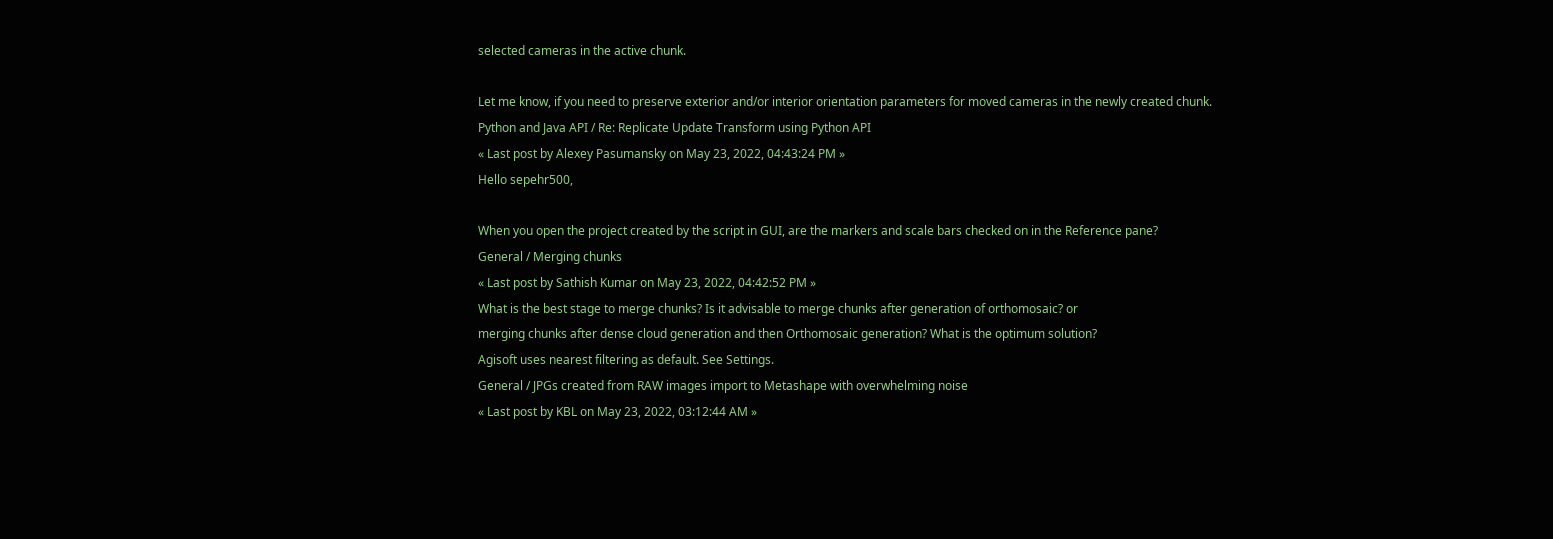selected cameras in the active chunk.

Let me know, if you need to preserve exterior and/or interior orientation parameters for moved cameras in the newly created chunk.
Python and Java API / Re: Replicate Update Transform using Python API
« Last post by Alexey Pasumansky on May 23, 2022, 04:43:24 PM »
Hello sepehr500,

When you open the project created by the script in GUI, are the markers and scale bars checked on in the Reference pane?
General / Merging chunks
« Last post by Sathish Kumar on May 23, 2022, 04:42:52 PM »
What is the best stage to merge chunks? Is it advisable to merge chunks after generation of orthomosaic? or
merging chunks after dense cloud generation and then Orthomosaic generation? What is the optimum solution?
Agisoft uses nearest filtering as default. See Settings.
General / JPGs created from RAW images import to Metashape with overwhelming noise
« Last post by KBL on May 23, 2022, 03:12:44 AM »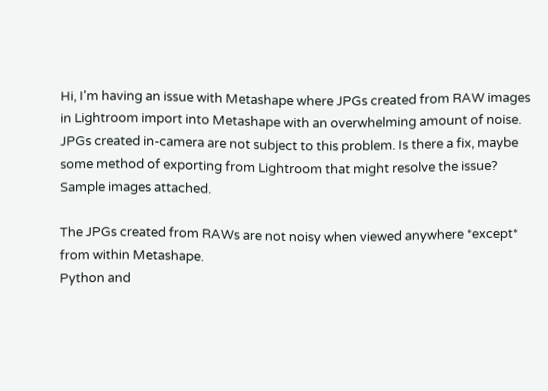Hi, I'm having an issue with Metashape where JPGs created from RAW images in Lightroom import into Metashape with an overwhelming amount of noise. JPGs created in-camera are not subject to this problem. Is there a fix, maybe some method of exporting from Lightroom that might resolve the issue? Sample images attached.

The JPGs created from RAWs are not noisy when viewed anywhere *except* from within Metashape.
Python and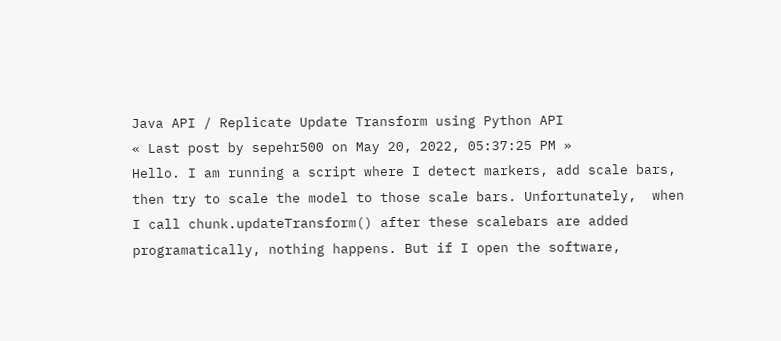Java API / Replicate Update Transform using Python API
« Last post by sepehr500 on May 20, 2022, 05:37:25 PM »
Hello. I am running a script where I detect markers, add scale bars, then try to scale the model to those scale bars. Unfortunately,  when I call chunk.updateTransform() after these scalebars are added programatically, nothing happens. But if I open the software,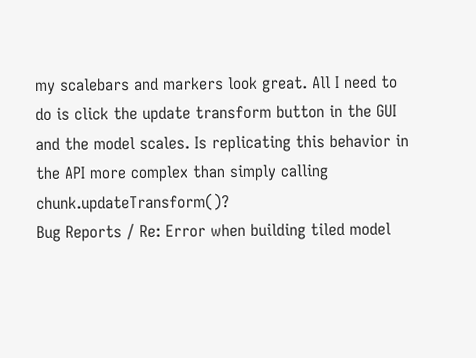my scalebars and markers look great. All I need to do is click the update transform button in the GUI and the model scales. Is replicating this behavior in the API more complex than simply calling chunk.updateTransform()?
Bug Reports / Re: Error when building tiled model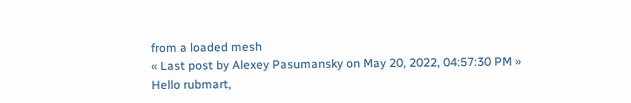from a loaded mesh
« Last post by Alexey Pasumansky on May 20, 2022, 04:57:30 PM »
Hello rubmart,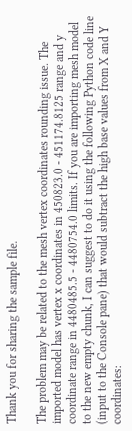Thank you for sharing the sample file.

The problem may be related to the mesh vertex coordinates rounding issue. The imported model has vertex x coordinates in 450823.0 - 451174.8125 range and y coordinate range in 4480485.5 - 4480754.0 limits. If you are importing mesh model to the new empty chunk, I can suggest to do it using the following Python code line (input to the Console pane) that would subtract the high base values from X and Y coordinates: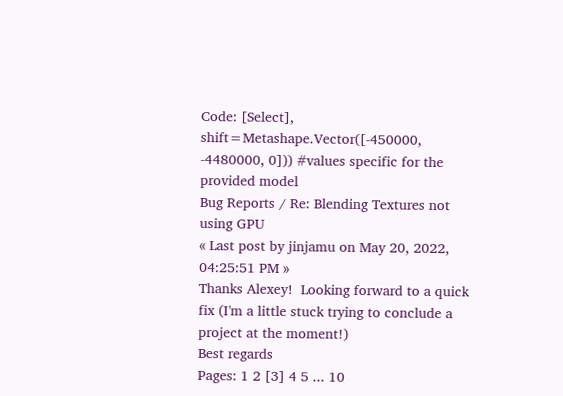Code: [Select], shift=Metashape.Vector([-450000, -4480000, 0])) #values specific for the provided model
Bug Reports / Re: Blending Textures not using GPU
« Last post by jinjamu on May 20, 2022, 04:25:51 PM »
Thanks Alexey!  Looking forward to a quick fix (I'm a little stuck trying to conclude a project at the moment!)
Best regards
Pages: 1 2 [3] 4 5 ... 10